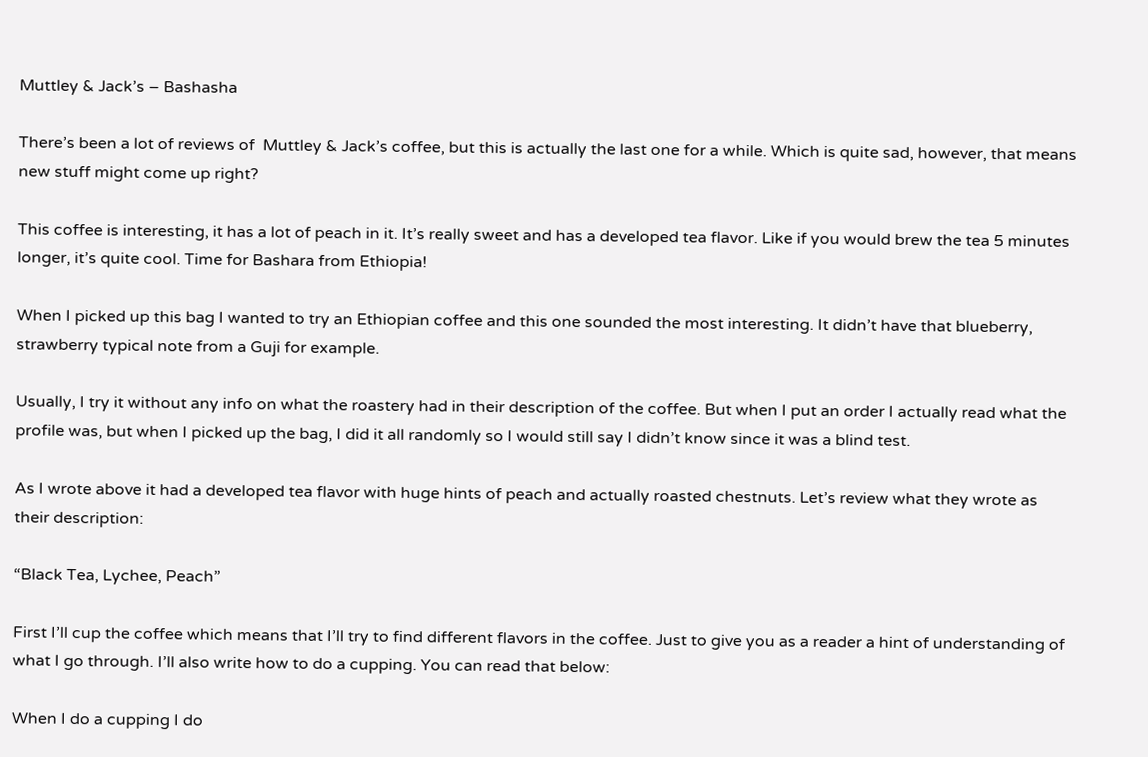Muttley & Jack’s – Bashasha

There’s been a lot of reviews of  Muttley & Jack’s coffee, but this is actually the last one for a while. Which is quite sad, however, that means new stuff might come up right?

This coffee is interesting, it has a lot of peach in it. It’s really sweet and has a developed tea flavor. Like if you would brew the tea 5 minutes longer, it’s quite cool. Time for Bashara from Ethiopia!

When I picked up this bag I wanted to try an Ethiopian coffee and this one sounded the most interesting. It didn’t have that blueberry, strawberry typical note from a Guji for example.

Usually, I try it without any info on what the roastery had in their description of the coffee. But when I put an order I actually read what the profile was, but when I picked up the bag, I did it all randomly so I would still say I didn’t know since it was a blind test.

As I wrote above it had a developed tea flavor with huge hints of peach and actually roasted chestnuts. Let’s review what they wrote as their description:

“Black Tea, Lychee, Peach”

First I’ll cup the coffee which means that I’ll try to find different flavors in the coffee. Just to give you as a reader a hint of understanding of what I go through. I’ll also write how to do a cupping. You can read that below:

When I do a cupping I do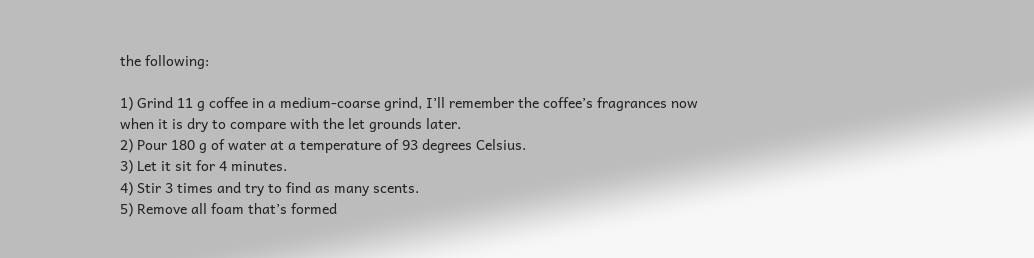the following:

1) Grind 11 g coffee in a medium-coarse grind, I’ll remember the coffee’s fragrances now when it is dry to compare with the let grounds later.
2) Pour 180 g of water at a temperature of 93 degrees Celsius.
3) Let it sit for 4 minutes.
4) Stir 3 times and try to find as many scents.
5) Remove all foam that’s formed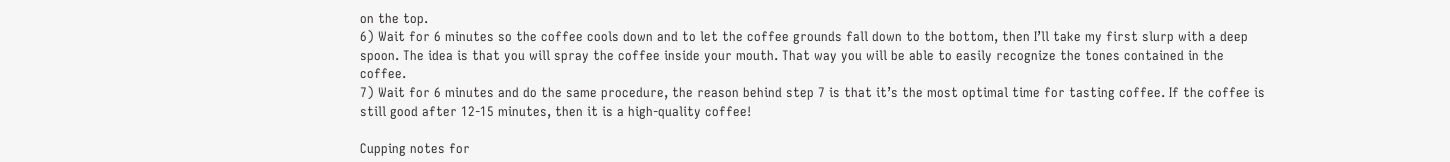on the top.
6) Wait for 6 minutes so the coffee cools down and to let the coffee grounds fall down to the bottom, then I’ll take my first slurp with a deep spoon. The idea is that you will spray the coffee inside your mouth. That way you will be able to easily recognize the tones contained in the coffee.
7) Wait for 6 minutes and do the same procedure, the reason behind step 7 is that it’s the most optimal time for tasting coffee. If the coffee is still good after 12-15 minutes, then it is a high-quality coffee!

Cupping notes for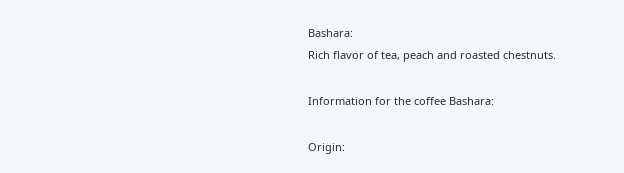Bashara:
Rich flavor of tea, peach and roasted chestnuts.

Information for the coffee Bashara:

Origin: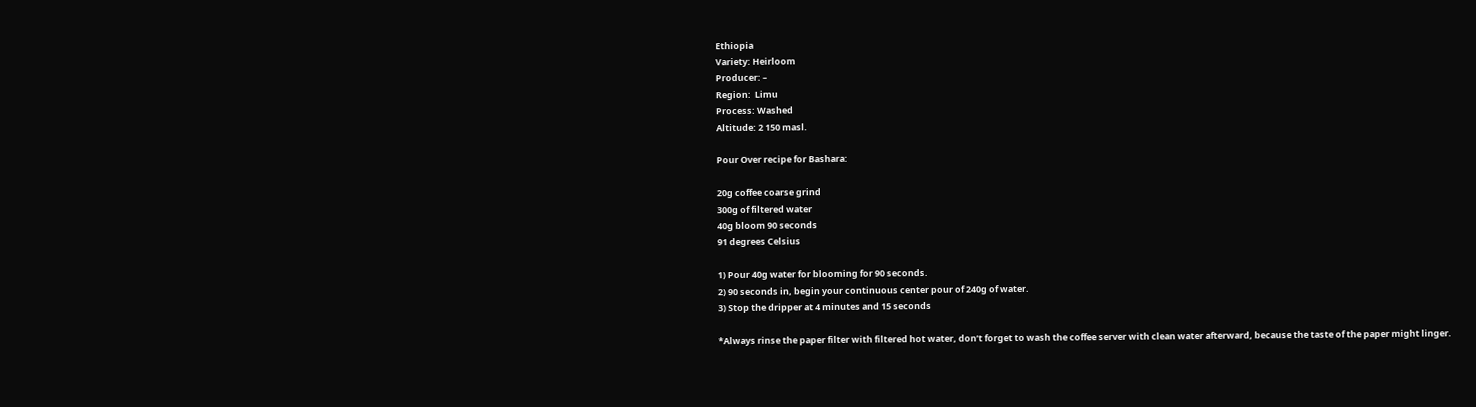Ethiopia
Variety: Heirloom
Producer: –
Region:  Limu
Process: Washed
Altitude: 2 150 masl.

Pour Over recipe for Bashara:

20g coffee coarse grind
300g of filtered water
40g bloom 90 seconds
91 degrees Celsius

1) Pour 40g water for blooming for 90 seconds.
2) 90 seconds in, begin your continuous center pour of 240g of water.
3) Stop the dripper at 4 minutes and 15 seconds

*Always rinse the paper filter with filtered hot water, don’t forget to wash the coffee server with clean water afterward, because the taste of the paper might linger.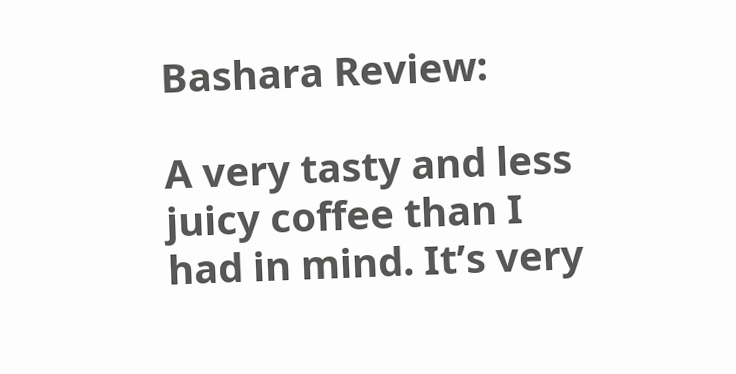Bashara Review:

A very tasty and less juicy coffee than I had in mind. It’s very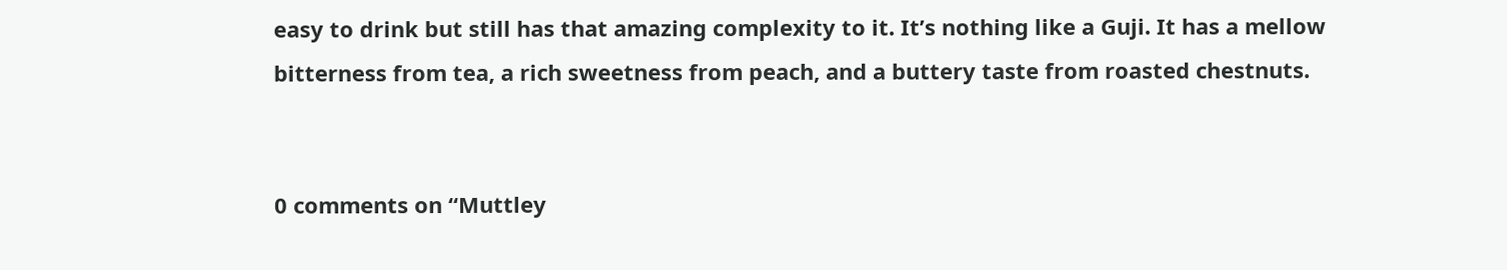easy to drink but still has that amazing complexity to it. It’s nothing like a Guji. It has a mellow bitterness from tea, a rich sweetness from peach, and a buttery taste from roasted chestnuts.


0 comments on “Muttley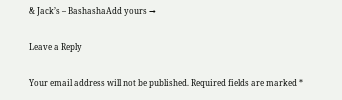& Jack’s – BashashaAdd yours →

Leave a Reply

Your email address will not be published. Required fields are marked *